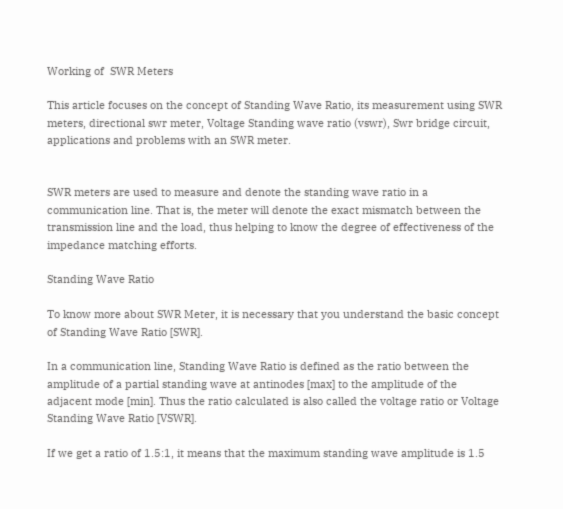Working of  SWR Meters

This article focuses on the concept of Standing Wave Ratio, its measurement using SWR meters, directional swr meter, Voltage Standing wave ratio (vswr), Swr bridge circuit, applications and problems with an SWR meter.


SWR meters are used to measure and denote the standing wave ratio in a communication line. That is, the meter will denote the exact mismatch between the transmission line and the load, thus helping to know the degree of effectiveness of the impedance matching efforts.

Standing Wave Ratio

To know more about SWR Meter, it is necessary that you understand the basic concept of Standing Wave Ratio [SWR].

In a communication line, Standing Wave Ratio is defined as the ratio between the amplitude of a partial standing wave at antinodes [max] to the amplitude of the adjacent mode [min]. Thus the ratio calculated is also called the voltage ratio or Voltage Standing Wave Ratio [VSWR].

If we get a ratio of 1.5:1, it means that the maximum standing wave amplitude is 1.5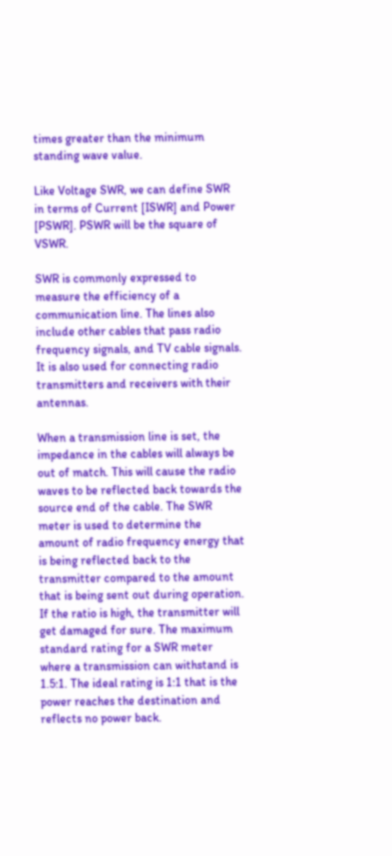times greater than the minimum standing wave value.

Like Voltage SWR, we can define SWR in terms of Current [ISWR] and Power [PSWR]. PSWR will be the square of VSWR.

SWR is commonly expressed to measure the efficiency of a communication line. The lines also include other cables that pass radio frequency signals, and TV cable signals. It is also used for connecting radio transmitters and receivers with their antennas.

When a transmission line is set, the impedance in the cables will always be out of match. This will cause the radio waves to be reflected back towards the source end of the cable. The SWR meter is used to determine the amount of radio frequency energy that is being reflected back to the transmitter compared to the amount that is being sent out during operation. If the ratio is high, the transmitter will get damaged for sure. The maximum standard rating for a SWR meter where a transmission can withstand is 1.5:1. The ideal rating is 1:1 that is the power reaches the destination and reflects no power back.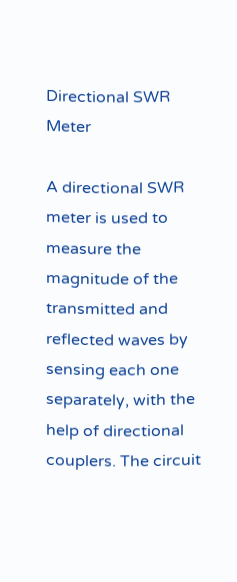Directional SWR Meter

A directional SWR meter is used to measure the magnitude of the transmitted and reflected waves by sensing each one separately, with the help of directional couplers. The circuit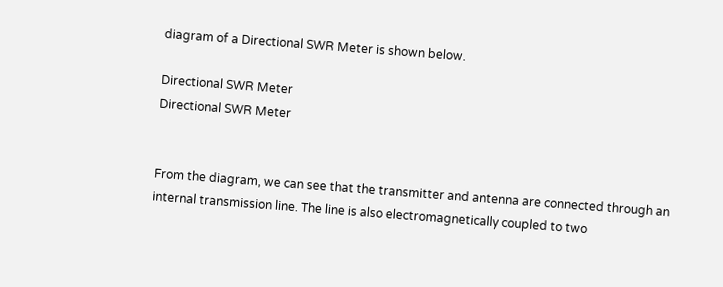diagram of a Directional SWR Meter is shown below.

Directional SWR Meter
Directional SWR Meter


From the diagram, we can see that the transmitter and antenna are connected through an internal transmission line. The line is also electromagnetically coupled to two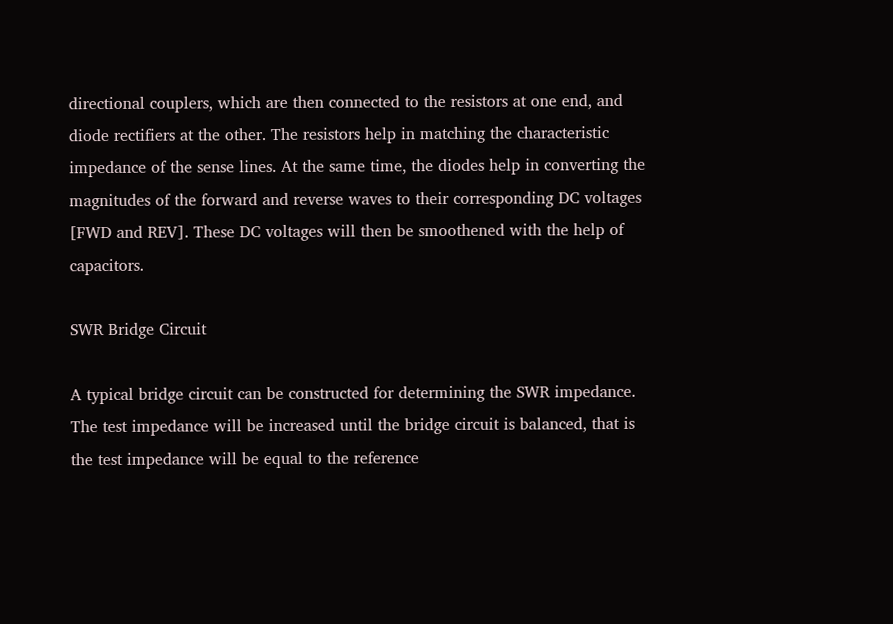directional couplers, which are then connected to the resistors at one end, and diode rectifiers at the other. The resistors help in matching the characteristic impedance of the sense lines. At the same time, the diodes help in converting the magnitudes of the forward and reverse waves to their corresponding DC voltages [FWD and REV]. These DC voltages will then be smoothened with the help of capacitors.

SWR Bridge Circuit

A typical bridge circuit can be constructed for determining the SWR impedance. The test impedance will be increased until the bridge circuit is balanced, that is the test impedance will be equal to the reference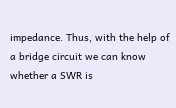impedance. Thus, with the help of a bridge circuit we can know whether a SWR is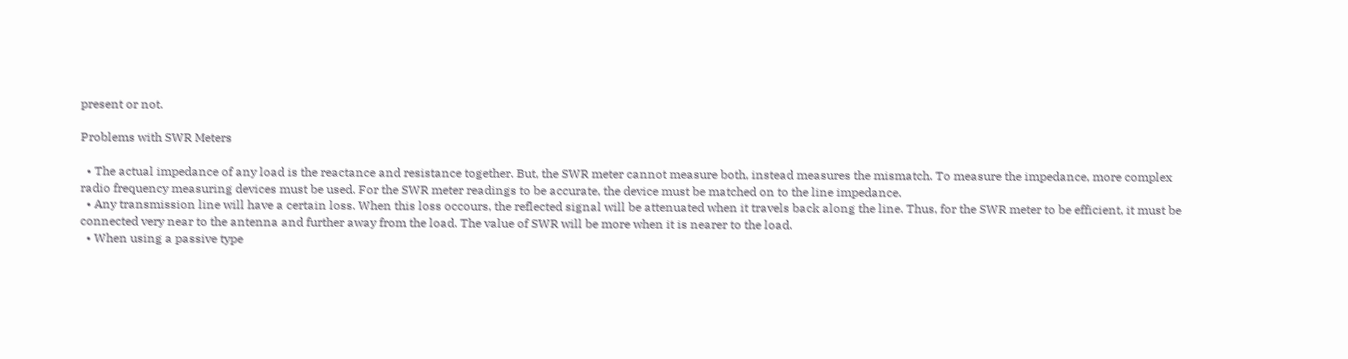present or not.

Problems with SWR Meters

  • The actual impedance of any load is the reactance and resistance together. But, the SWR meter cannot measure both, instead measures the mismatch. To measure the impedance, more complex radio frequency measuring devices must be used. For the SWR meter readings to be accurate, the device must be matched on to the line impedance.
  • Any transmission line will have a certain loss. When this loss occours, the reflected signal will be attenuated when it travels back along the line. Thus, for the SWR meter to be efficient, it must be connected very near to the antenna and further away from the load. The value of SWR will be more when it is nearer to the load.
  • When using a passive type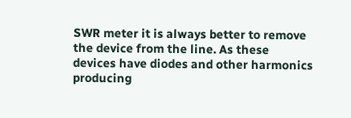SWR meter it is always better to remove the device from the line. As these devices have diodes and other harmonics producing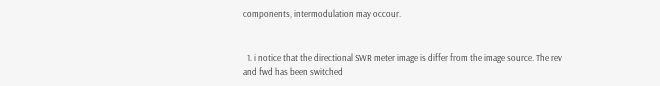components, intermodulation may occour.


  1. i notice that the directional SWR meter image is differ from the image source. The rev and fwd has been switched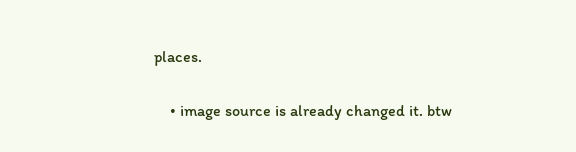places.

    • image source is already changed it. btw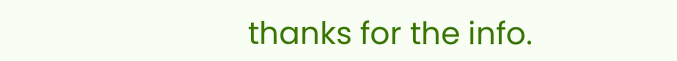thanks for the info.